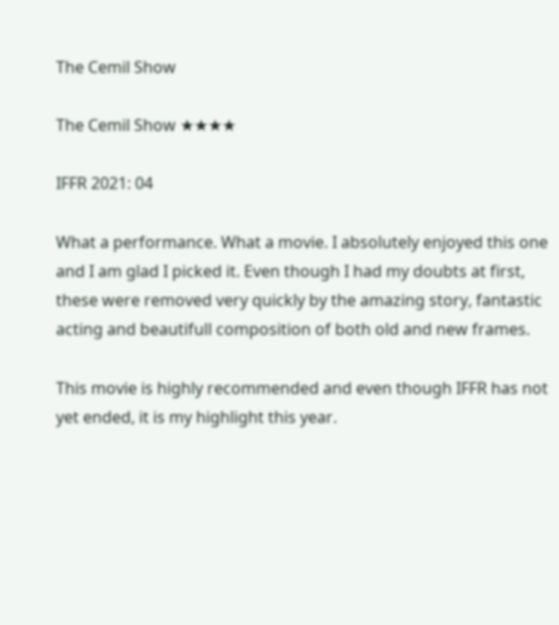The Cemil Show

The Cemil Show ★★★★

IFFR 2021: 04

What a performance. What a movie. I absolutely enjoyed this one and I am glad I picked it. Even though I had my doubts at first, these were removed very quickly by the amazing story, fantastic acting and beautifull composition of both old and new frames.

This movie is highly recommended and even though IFFR has not yet ended, it is my highlight this year.